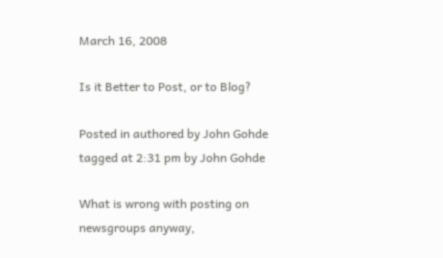March 16, 2008

Is it Better to Post, or to Blog?

Posted in authored by John Gohde tagged at 2:31 pm by John Gohde

What is wrong with posting on newsgroups anyway,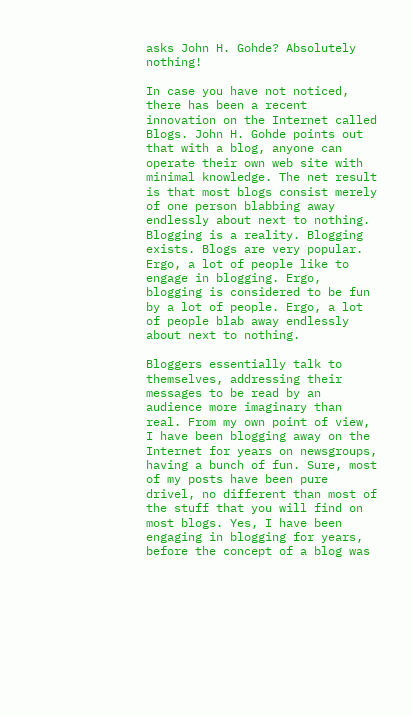asks John H. Gohde? Absolutely nothing!

In case you have not noticed, there has been a recent innovation on the Internet called Blogs. John H. Gohde points out that with a blog, anyone can operate their own web site with minimal knowledge. The net result is that most blogs consist merely of one person blabbing away endlessly about next to nothing. Blogging is a reality. Blogging exists. Blogs are very popular. Ergo, a lot of people like to engage in blogging. Ergo, blogging is considered to be fun by a lot of people. Ergo, a lot of people blab away endlessly about next to nothing.

Bloggers essentially talk to themselves, addressing their messages to be read by an audience more imaginary than real. From my own point of view, I have been blogging away on the Internet for years on newsgroups, having a bunch of fun. Sure, most of my posts have been pure drivel, no different than most of the stuff that you will find on most blogs. Yes, I have been engaging in blogging for years, before the concept of a blog was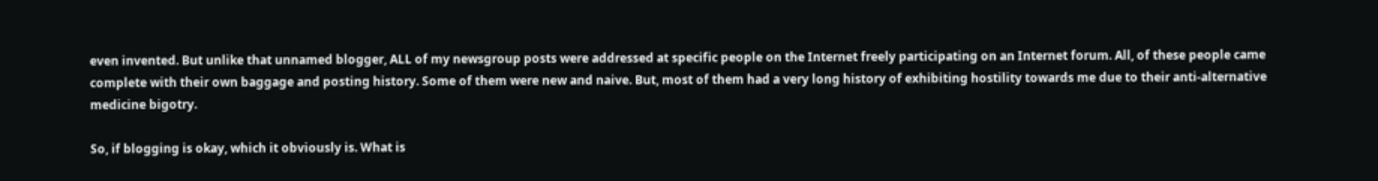even invented. But unlike that unnamed blogger, ALL of my newsgroup posts were addressed at specific people on the Internet freely participating on an Internet forum. All, of these people came complete with their own baggage and posting history. Some of them were new and naive. But, most of them had a very long history of exhibiting hostility towards me due to their anti-alternative medicine bigotry.

So, if blogging is okay, which it obviously is. What is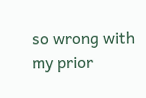so wrong with my prior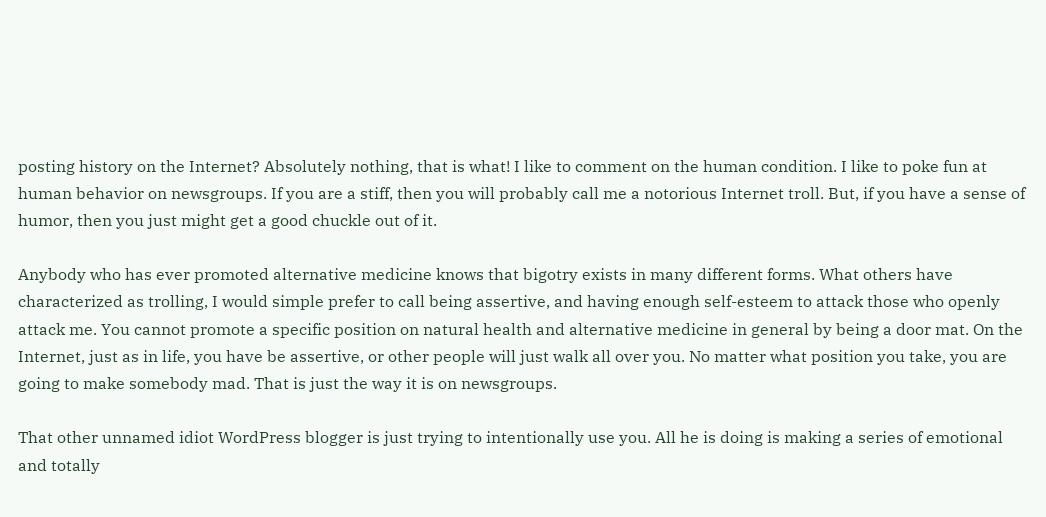posting history on the Internet? Absolutely nothing, that is what! I like to comment on the human condition. I like to poke fun at human behavior on newsgroups. If you are a stiff, then you will probably call me a notorious Internet troll. But, if you have a sense of humor, then you just might get a good chuckle out of it.

Anybody who has ever promoted alternative medicine knows that bigotry exists in many different forms. What others have characterized as trolling, I would simple prefer to call being assertive, and having enough self-esteem to attack those who openly attack me. You cannot promote a specific position on natural health and alternative medicine in general by being a door mat. On the Internet, just as in life, you have be assertive, or other people will just walk all over you. No matter what position you take, you are going to make somebody mad. That is just the way it is on newsgroups.

That other unnamed idiot WordPress blogger is just trying to intentionally use you. All he is doing is making a series of emotional and totally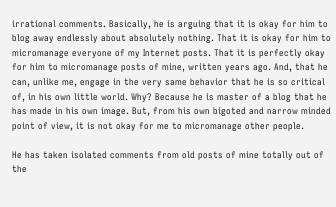irrational comments. Basically, he is arguing that it is okay for him to blog away endlessly about absolutely nothing. That it is okay for him to micromanage everyone of my Internet posts. That it is perfectly okay for him to micromanage posts of mine, written years ago. And, that he can, unlike me, engage in the very same behavior that he is so critical of, in his own little world. Why? Because he is master of a blog that he has made in his own image. But, from his own bigoted and narrow minded point of view, it is not okay for me to micromanage other people.

He has taken isolated comments from old posts of mine totally out of the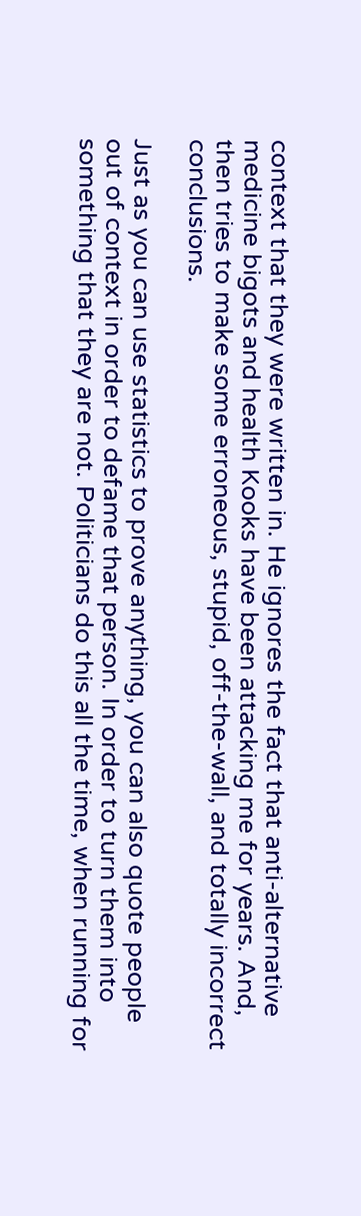context that they were written in. He ignores the fact that anti-alternative medicine bigots and health Kooks have been attacking me for years. And, then tries to make some erroneous, stupid, off-the-wall, and totally incorrect conclusions.

Just as you can use statistics to prove anything, you can also quote people out of context in order to defame that person. In order to turn them into something that they are not. Politicians do this all the time, when running for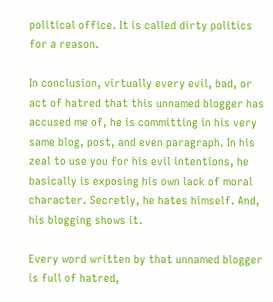political office. It is called dirty politics for a reason.

In conclusion, virtually every evil, bad, or act of hatred that this unnamed blogger has accused me of, he is committing in his very same blog, post, and even paragraph. In his zeal to use you for his evil intentions, he basically is exposing his own lack of moral character. Secretly, he hates himself. And, his blogging shows it.

Every word written by that unnamed blogger is full of hatred,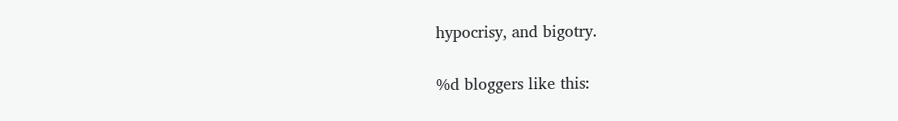hypocrisy, and bigotry.

%d bloggers like this: